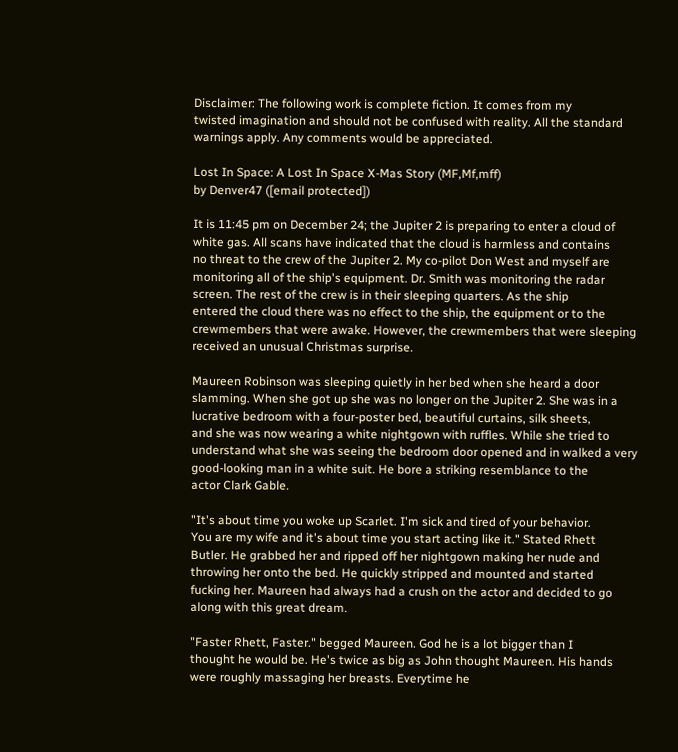Disclaimer: The following work is complete fiction. It comes from my
twisted imagination and should not be confused with reality. All the standard
warnings apply. Any comments would be appreciated.

Lost In Space: A Lost In Space X-Mas Story (MF,Mf,mff)
by Denver47 ([email protected])

It is 11:45 pm on December 24; the Jupiter 2 is preparing to enter a cloud of
white gas. All scans have indicated that the cloud is harmless and contains
no threat to the crew of the Jupiter 2. My co-pilot Don West and myself are
monitoring all of the ship's equipment. Dr. Smith was monitoring the radar
screen. The rest of the crew is in their sleeping quarters. As the ship
entered the cloud there was no effect to the ship, the equipment or to the
crewmembers that were awake. However, the crewmembers that were sleeping
received an unusual Christmas surprise.

Maureen Robinson was sleeping quietly in her bed when she heard a door
slamming. When she got up she was no longer on the Jupiter 2. She was in a
lucrative bedroom with a four-poster bed, beautiful curtains, silk sheets,
and she was now wearing a white nightgown with ruffles. While she tried to
understand what she was seeing the bedroom door opened and in walked a very
good-looking man in a white suit. He bore a striking resemblance to the
actor Clark Gable.

"It's about time you woke up Scarlet. I'm sick and tired of your behavior.
You are my wife and it's about time you start acting like it." Stated Rhett
Butler. He grabbed her and ripped off her nightgown making her nude and
throwing her onto the bed. He quickly stripped and mounted and started
fucking her. Maureen had always had a crush on the actor and decided to go
along with this great dream.

"Faster Rhett, Faster." begged Maureen. God he is a lot bigger than I
thought he would be. He's twice as big as John thought Maureen. His hands
were roughly massaging her breasts. Everytime he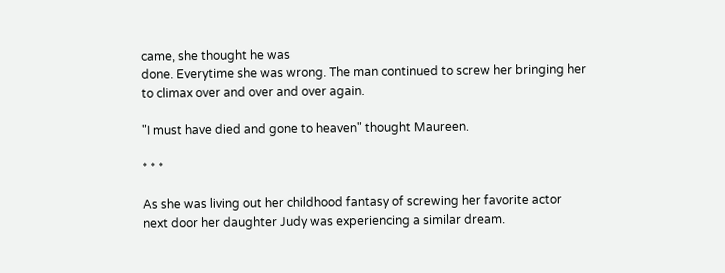came, she thought he was
done. Everytime she was wrong. The man continued to screw her bringing her
to climax over and over and over again.

"I must have died and gone to heaven" thought Maureen.

* * *

As she was living out her childhood fantasy of screwing her favorite actor
next door her daughter Judy was experiencing a similar dream.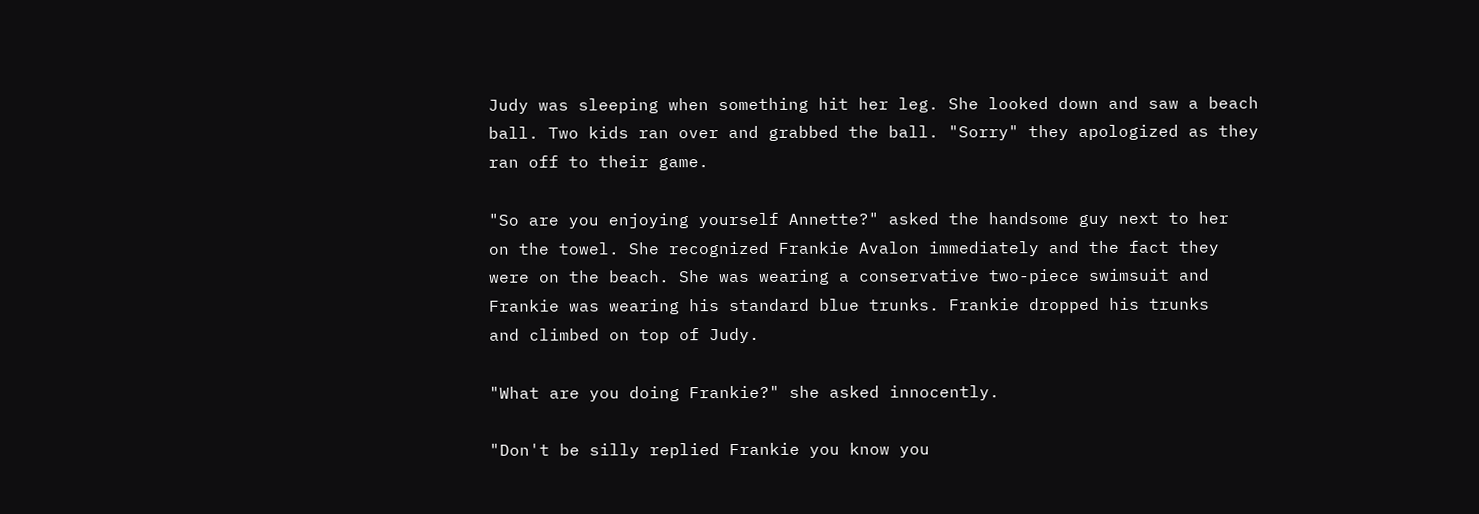Judy was sleeping when something hit her leg. She looked down and saw a beach
ball. Two kids ran over and grabbed the ball. "Sorry" they apologized as they
ran off to their game.

"So are you enjoying yourself Annette?" asked the handsome guy next to her
on the towel. She recognized Frankie Avalon immediately and the fact they
were on the beach. She was wearing a conservative two-piece swimsuit and
Frankie was wearing his standard blue trunks. Frankie dropped his trunks
and climbed on top of Judy.

"What are you doing Frankie?" she asked innocently.

"Don't be silly replied Frankie you know you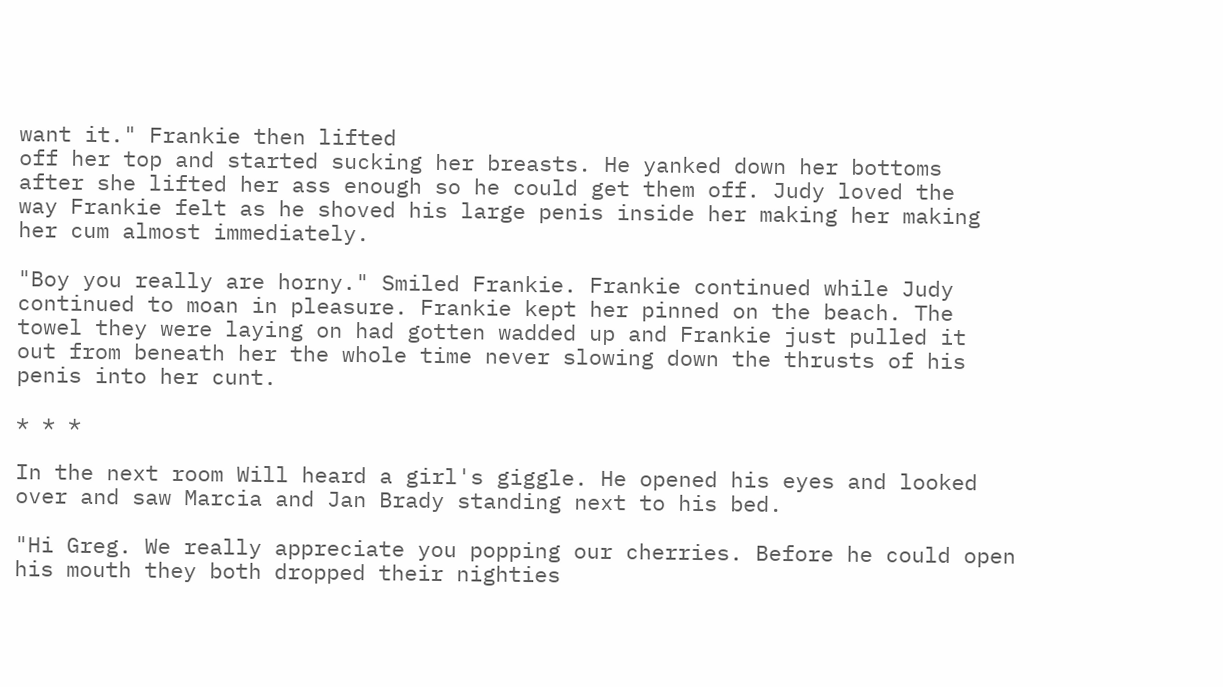want it." Frankie then lifted
off her top and started sucking her breasts. He yanked down her bottoms
after she lifted her ass enough so he could get them off. Judy loved the
way Frankie felt as he shoved his large penis inside her making her making
her cum almost immediately.

"Boy you really are horny." Smiled Frankie. Frankie continued while Judy
continued to moan in pleasure. Frankie kept her pinned on the beach. The
towel they were laying on had gotten wadded up and Frankie just pulled it
out from beneath her the whole time never slowing down the thrusts of his
penis into her cunt.

* * *

In the next room Will heard a girl's giggle. He opened his eyes and looked
over and saw Marcia and Jan Brady standing next to his bed.

"Hi Greg. We really appreciate you popping our cherries. Before he could open
his mouth they both dropped their nighties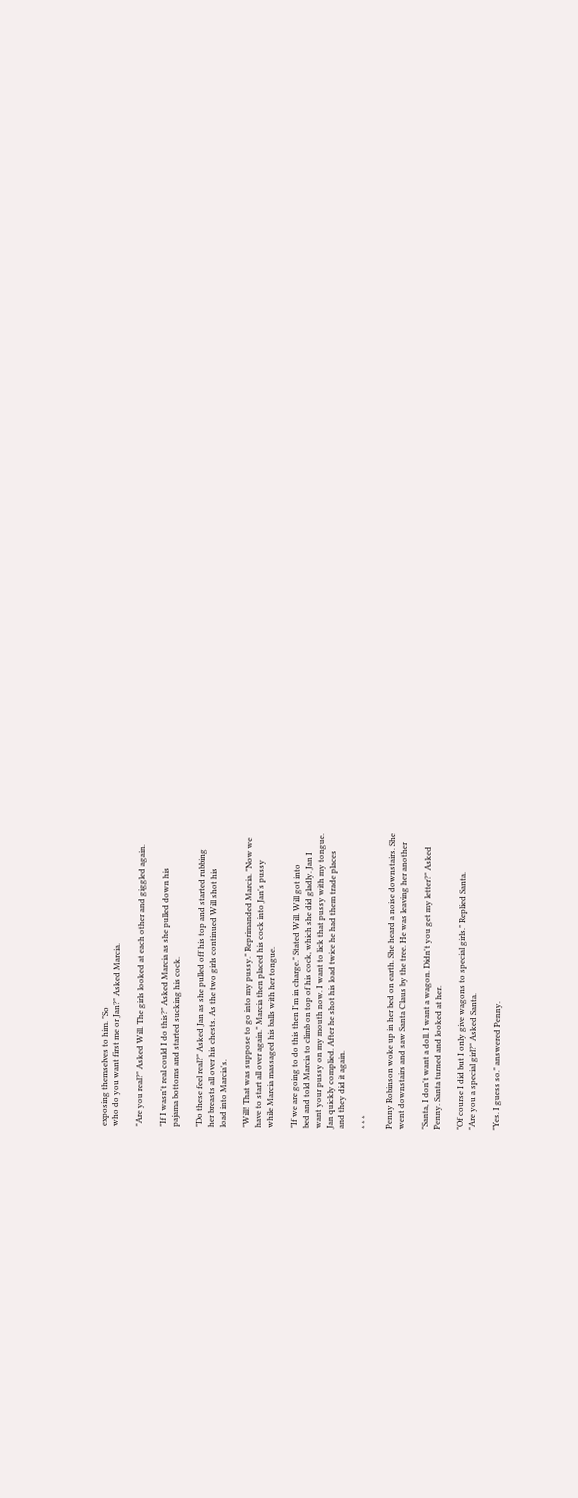exposing themselves to him. "So
who do you want first me or Jan?" Asked Marcia.

"Are you real?" Asked Will. The girls looked at each other and giggled again.

"If I wasn't real could I do this?" Asked Marcia as she pulled down his
pajama bottoms and started sucking his cock.

"Do these feel real?" Asked Jan as she pulled off his top and started rubbing
her breasts all over his chests. As the two girls continued Will shot his
load into Marcia's.

"Will! That was suppose to go into my pussy." Reprimanded Marcia. "Now we
have to start all over again." Marcia then placed his cock into Jan's pussy
while Marcia massaged his balls with her tongue.

"If we are going to do this then I'm in charge." Stated Will. Will got into
bed and told Marcia to climb on top of his cock, which she did gladly. Jan I
want your pussy on my mouth now. I want to lick that pussy with my tongue.
Jan quickly complied. After he shot his load twice he had them trade places
and they did it again.

* * *

Penny Robinson woke up in her bed on earth. She heard a noise downstairs. She
went downstairs and saw Santa Claus by the tree. He was leaving her another

"Santa, I don't want a doll. I want a wagon. Didn't you get my letter?" Asked
Penny. Santa turned and looked at her.

"Of course I did but I only give wagons to special girls." Replied Santa.
"Are you a special girl?" Asked Santa.

"Yes. I guess so." answered Penny.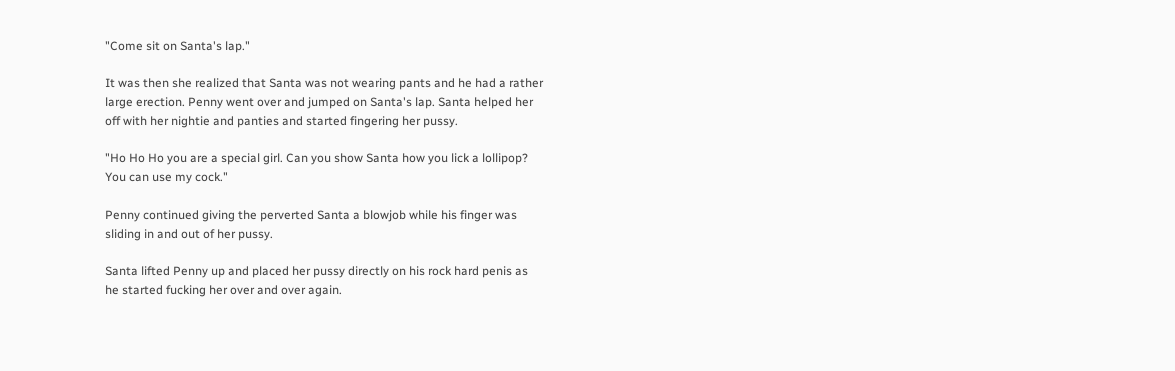"Come sit on Santa's lap."

It was then she realized that Santa was not wearing pants and he had a rather
large erection. Penny went over and jumped on Santa's lap. Santa helped her
off with her nightie and panties and started fingering her pussy.

"Ho Ho Ho you are a special girl. Can you show Santa how you lick a lollipop?
You can use my cock."

Penny continued giving the perverted Santa a blowjob while his finger was
sliding in and out of her pussy.

Santa lifted Penny up and placed her pussy directly on his rock hard penis as
he started fucking her over and over again.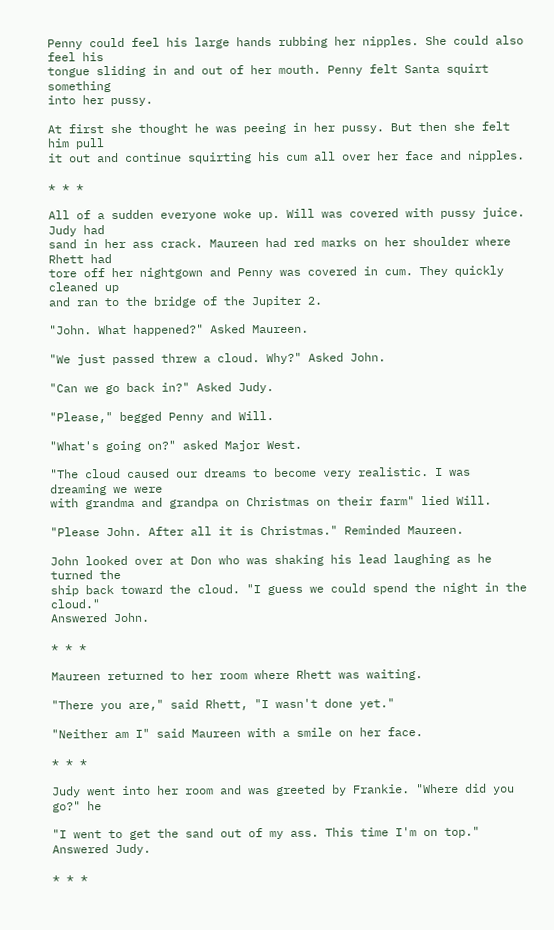Penny could feel his large hands rubbing her nipples. She could also feel his
tongue sliding in and out of her mouth. Penny felt Santa squirt something
into her pussy.

At first she thought he was peeing in her pussy. But then she felt him pull
it out and continue squirting his cum all over her face and nipples.

* * *

All of a sudden everyone woke up. Will was covered with pussy juice. Judy had
sand in her ass crack. Maureen had red marks on her shoulder where Rhett had
tore off her nightgown and Penny was covered in cum. They quickly cleaned up
and ran to the bridge of the Jupiter 2.

"John. What happened?" Asked Maureen.

"We just passed threw a cloud. Why?" Asked John.

"Can we go back in?" Asked Judy.

"Please," begged Penny and Will.

"What's going on?" asked Major West.

"The cloud caused our dreams to become very realistic. I was dreaming we were
with grandma and grandpa on Christmas on their farm" lied Will.

"Please John. After all it is Christmas." Reminded Maureen.

John looked over at Don who was shaking his lead laughing as he turned the
ship back toward the cloud. "I guess we could spend the night in the cloud."
Answered John.

* * *

Maureen returned to her room where Rhett was waiting.

"There you are," said Rhett, "I wasn't done yet."

"Neither am I" said Maureen with a smile on her face.

* * *

Judy went into her room and was greeted by Frankie. "Where did you go?" he

"I went to get the sand out of my ass. This time I'm on top." Answered Judy.

* * *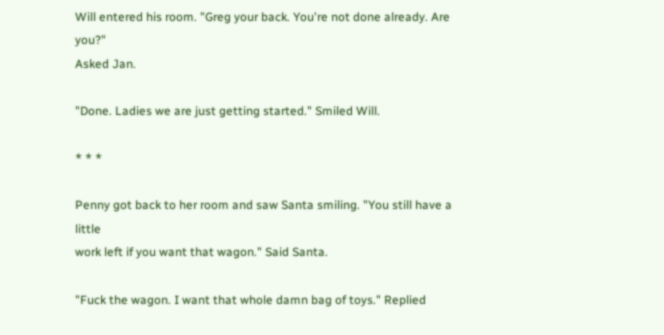Will entered his room. "Greg your back. You're not done already. Are you?"
Asked Jan.

"Done. Ladies we are just getting started." Smiled Will.

* * *

Penny got back to her room and saw Santa smiling. "You still have a little
work left if you want that wagon." Said Santa.

"Fuck the wagon. I want that whole damn bag of toys." Replied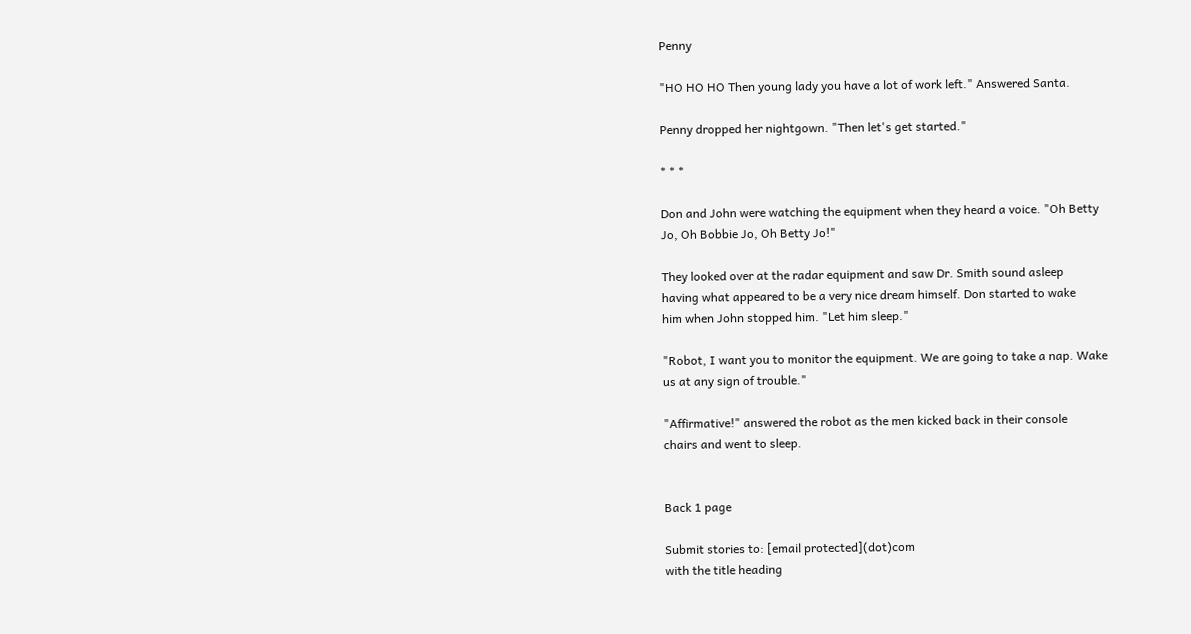Penny

"HO HO HO Then young lady you have a lot of work left." Answered Santa.

Penny dropped her nightgown. "Then let's get started."

* * *

Don and John were watching the equipment when they heard a voice. "Oh Betty
Jo, Oh Bobbie Jo, Oh Betty Jo!"

They looked over at the radar equipment and saw Dr. Smith sound asleep
having what appeared to be a very nice dream himself. Don started to wake
him when John stopped him. "Let him sleep."

"Robot, I want you to monitor the equipment. We are going to take a nap. Wake
us at any sign of trouble."

"Affirmative!" answered the robot as the men kicked back in their console
chairs and went to sleep.


Back 1 page

Submit stories to: [email protected](dot)com
with the title heading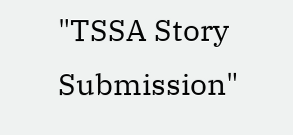"TSSA Story Submission"